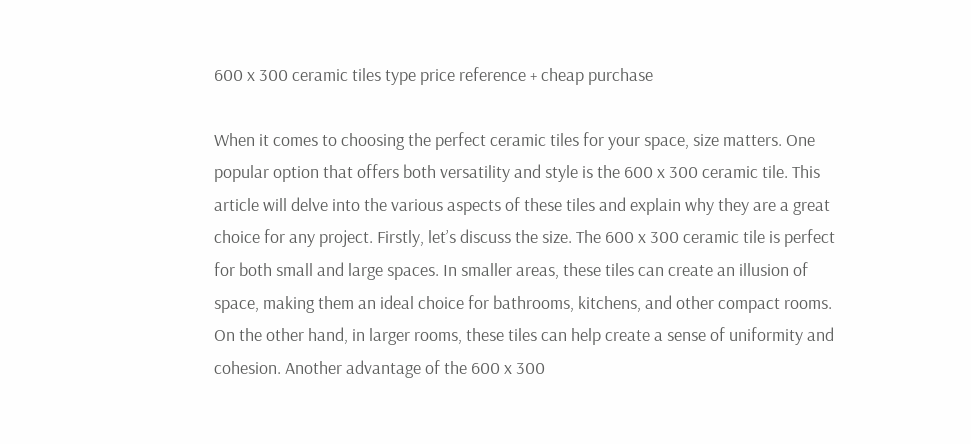600 x 300 ceramic tiles type price reference + cheap purchase

When it comes to choosing the perfect ceramic tiles for your space, size matters. One popular option that offers both versatility and style is the 600 x 300 ceramic tile. This article will delve into the various aspects of these tiles and explain why they are a great choice for any project. Firstly, let’s discuss the size. The 600 x 300 ceramic tile is perfect for both small and large spaces. In smaller areas, these tiles can create an illusion of space, making them an ideal choice for bathrooms, kitchens, and other compact rooms. On the other hand, in larger rooms, these tiles can help create a sense of uniformity and cohesion. Another advantage of the 600 x 300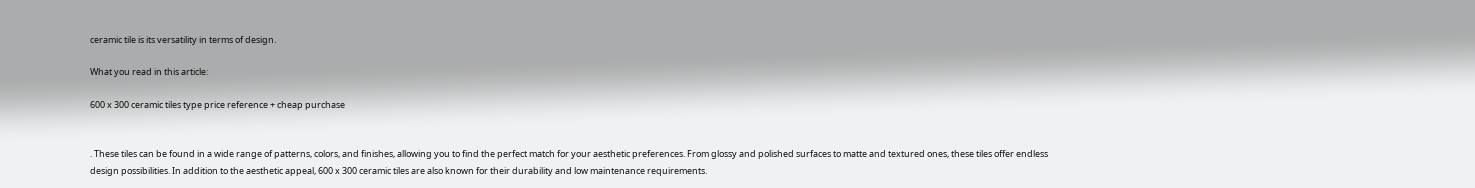ceramic tile is its versatility in terms of design.

What you read in this article:

600 x 300 ceramic tiles type price reference + cheap purchase


. These tiles can be found in a wide range of patterns, colors, and finishes, allowing you to find the perfect match for your aesthetic preferences. From glossy and polished surfaces to matte and textured ones, these tiles offer endless design possibilities. In addition to the aesthetic appeal, 600 x 300 ceramic tiles are also known for their durability and low maintenance requirements.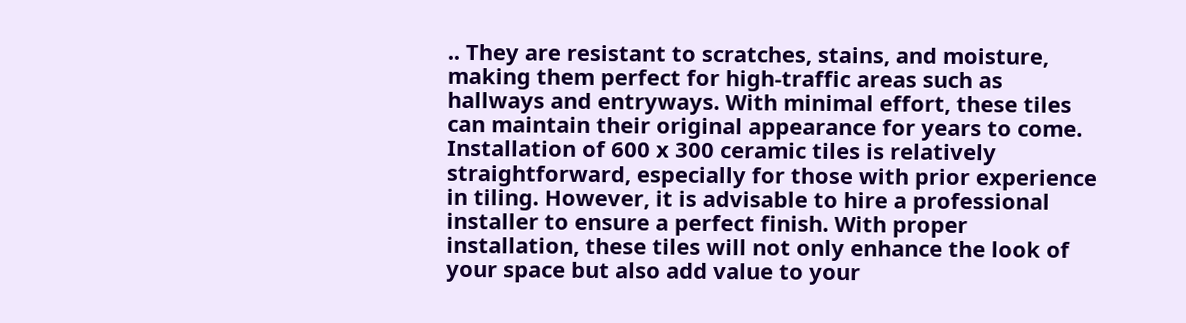.. They are resistant to scratches, stains, and moisture, making them perfect for high-traffic areas such as hallways and entryways. With minimal effort, these tiles can maintain their original appearance for years to come. Installation of 600 x 300 ceramic tiles is relatively straightforward, especially for those with prior experience in tiling. However, it is advisable to hire a professional installer to ensure a perfect finish. With proper installation, these tiles will not only enhance the look of your space but also add value to your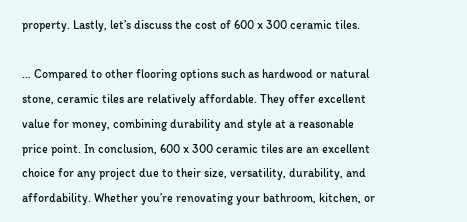property. Lastly, let’s discuss the cost of 600 x 300 ceramic tiles.

… Compared to other flooring options such as hardwood or natural stone, ceramic tiles are relatively affordable. They offer excellent value for money, combining durability and style at a reasonable price point. In conclusion, 600 x 300 ceramic tiles are an excellent choice for any project due to their size, versatility, durability, and affordability. Whether you’re renovating your bathroom, kitchen, or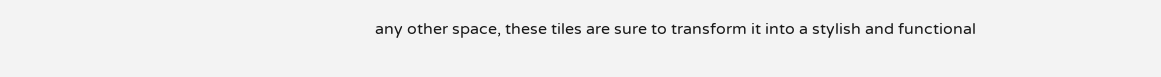any other space, these tiles are sure to transform it into a stylish and functional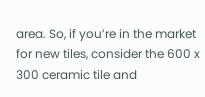area. So, if you’re in the market for new tiles, consider the 600 x 300 ceramic tile and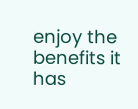enjoy the benefits it has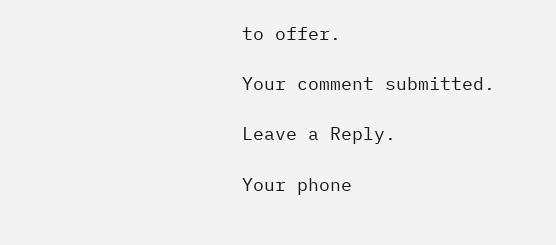to offer.

Your comment submitted.

Leave a Reply.

Your phone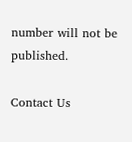number will not be published.

Contact Us